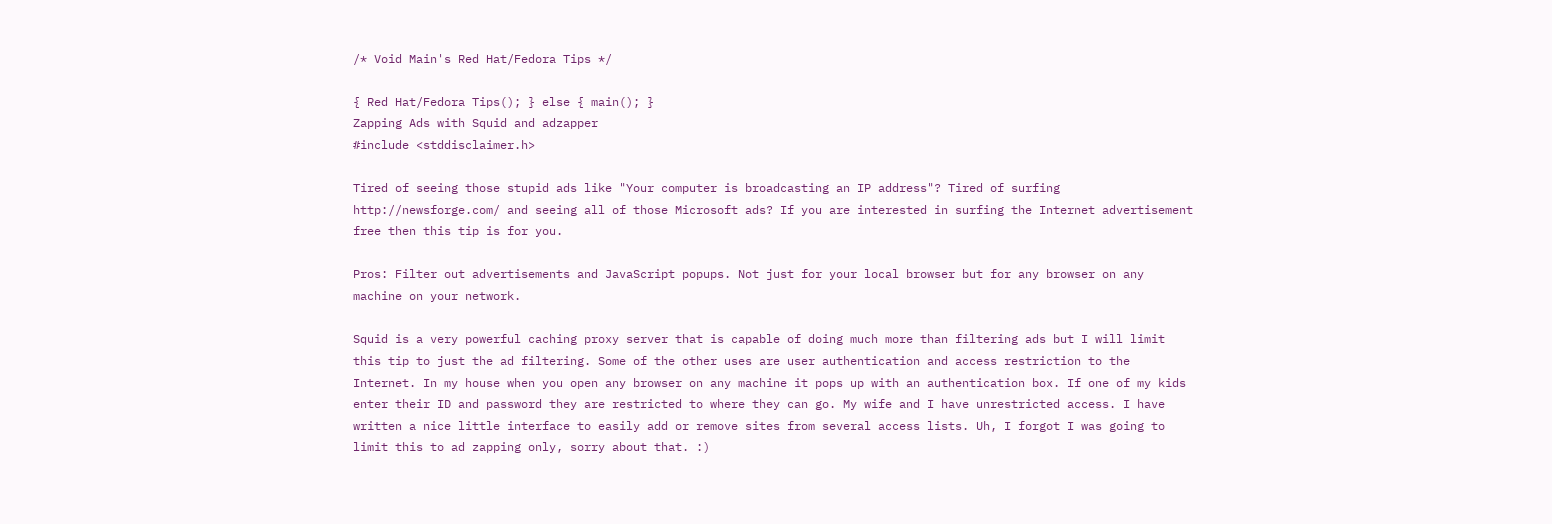/* Void Main's Red Hat/Fedora Tips */

{ Red Hat/Fedora Tips(); } else { main(); }
Zapping Ads with Squid and adzapper
#include <stddisclaimer.h>

Tired of seeing those stupid ads like "Your computer is broadcasting an IP address"? Tired of surfing http://newsforge.com/ and seeing all of those Microsoft ads? If you are interested in surfing the Internet advertisement free then this tip is for you.

Pros: Filter out advertisements and JavaScript popups. Not just for your local browser but for any browser on any machine on your network.

Squid is a very powerful caching proxy server that is capable of doing much more than filtering ads but I will limit this tip to just the ad filtering. Some of the other uses are user authentication and access restriction to the Internet. In my house when you open any browser on any machine it pops up with an authentication box. If one of my kids enter their ID and password they are restricted to where they can go. My wife and I have unrestricted access. I have written a nice little interface to easily add or remove sites from several access lists. Uh, I forgot I was going to limit this to ad zapping only, sorry about that. :)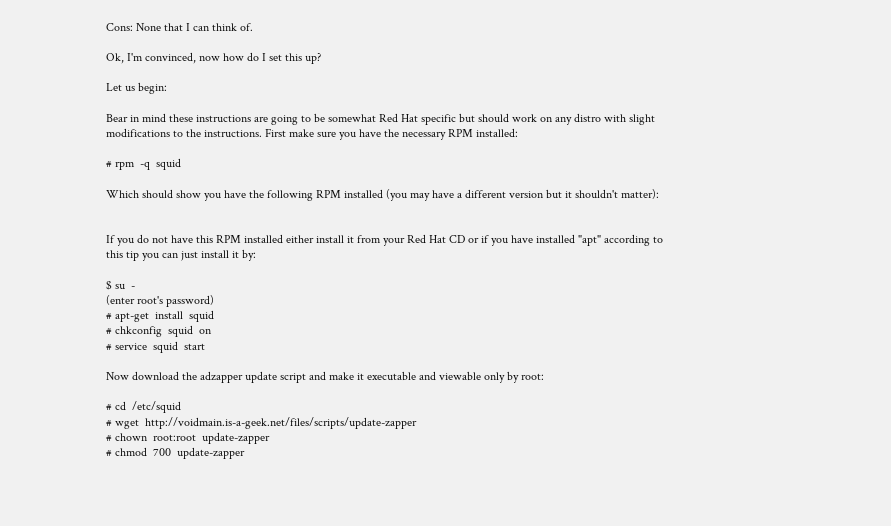Cons: None that I can think of.

Ok, I'm convinced, now how do I set this up?

Let us begin:

Bear in mind these instructions are going to be somewhat Red Hat specific but should work on any distro with slight modifications to the instructions. First make sure you have the necessary RPM installed:

# rpm  -q  squid

Which should show you have the following RPM installed (you may have a different version but it shouldn't matter):


If you do not have this RPM installed either install it from your Red Hat CD or if you have installed "apt" according to this tip you can just install it by:

$ su  -
(enter root's password)
# apt-get  install  squid
# chkconfig  squid  on
# service  squid  start

Now download the adzapper update script and make it executable and viewable only by root:

# cd  /etc/squid
# wget  http://voidmain.is-a-geek.net/files/scripts/update-zapper
# chown  root:root  update-zapper
# chmod  700  update-zapper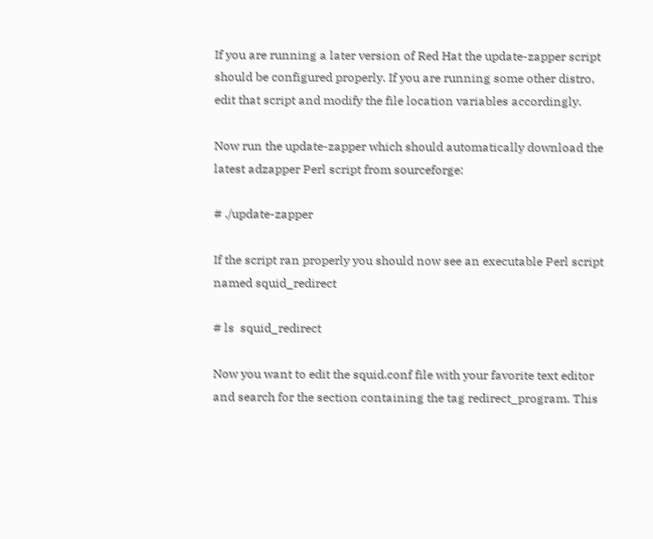If you are running a later version of Red Hat the update-zapper script should be configured properly. If you are running some other distro, edit that script and modify the file location variables accordingly.

Now run the update-zapper which should automatically download the latest adzapper Perl script from sourceforge:

# ./update-zapper

If the script ran properly you should now see an executable Perl script named squid_redirect

# ls  squid_redirect

Now you want to edit the squid.conf file with your favorite text editor and search for the section containing the tag redirect_program. This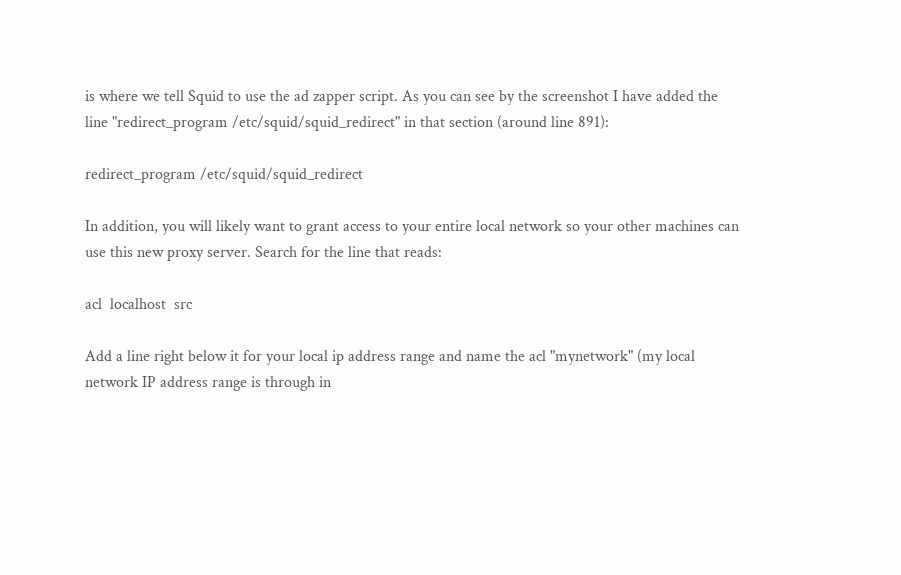is where we tell Squid to use the ad zapper script. As you can see by the screenshot I have added the line "redirect_program /etc/squid/squid_redirect" in that section (around line 891):

redirect_program /etc/squid/squid_redirect

In addition, you will likely want to grant access to your entire local network so your other machines can use this new proxy server. Search for the line that reads:

acl  localhost  src

Add a line right below it for your local ip address range and name the acl "mynetwork" (my local network IP address range is through in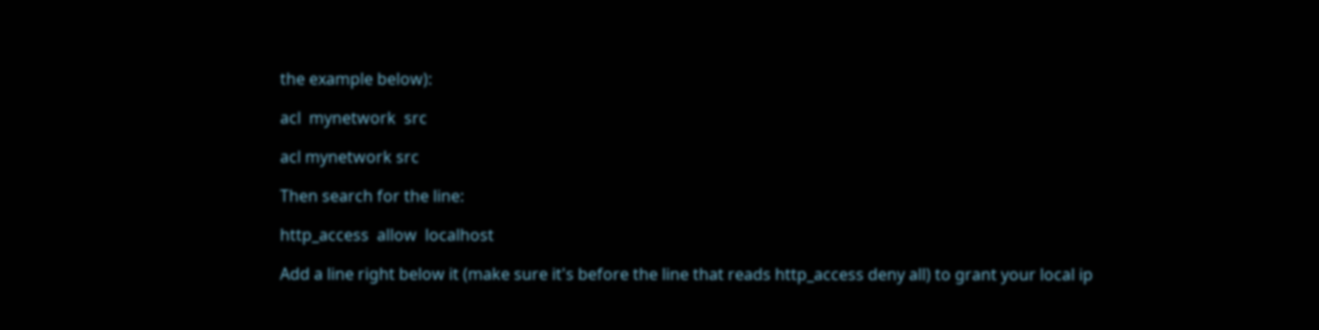the example below):

acl  mynetwork  src

acl mynetwork src

Then search for the line:

http_access  allow  localhost

Add a line right below it (make sure it's before the line that reads http_access deny all) to grant your local ip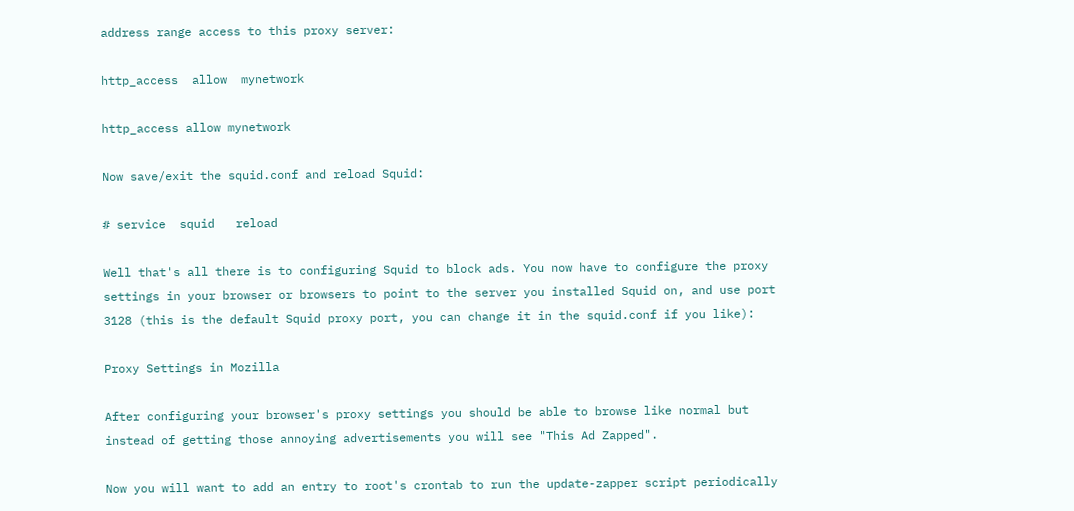address range access to this proxy server:

http_access  allow  mynetwork

http_access allow mynetwork

Now save/exit the squid.conf and reload Squid:

# service  squid   reload

Well that's all there is to configuring Squid to block ads. You now have to configure the proxy settings in your browser or browsers to point to the server you installed Squid on, and use port 3128 (this is the default Squid proxy port, you can change it in the squid.conf if you like):

Proxy Settings in Mozilla

After configuring your browser's proxy settings you should be able to browse like normal but instead of getting those annoying advertisements you will see "This Ad Zapped".

Now you will want to add an entry to root's crontab to run the update-zapper script periodically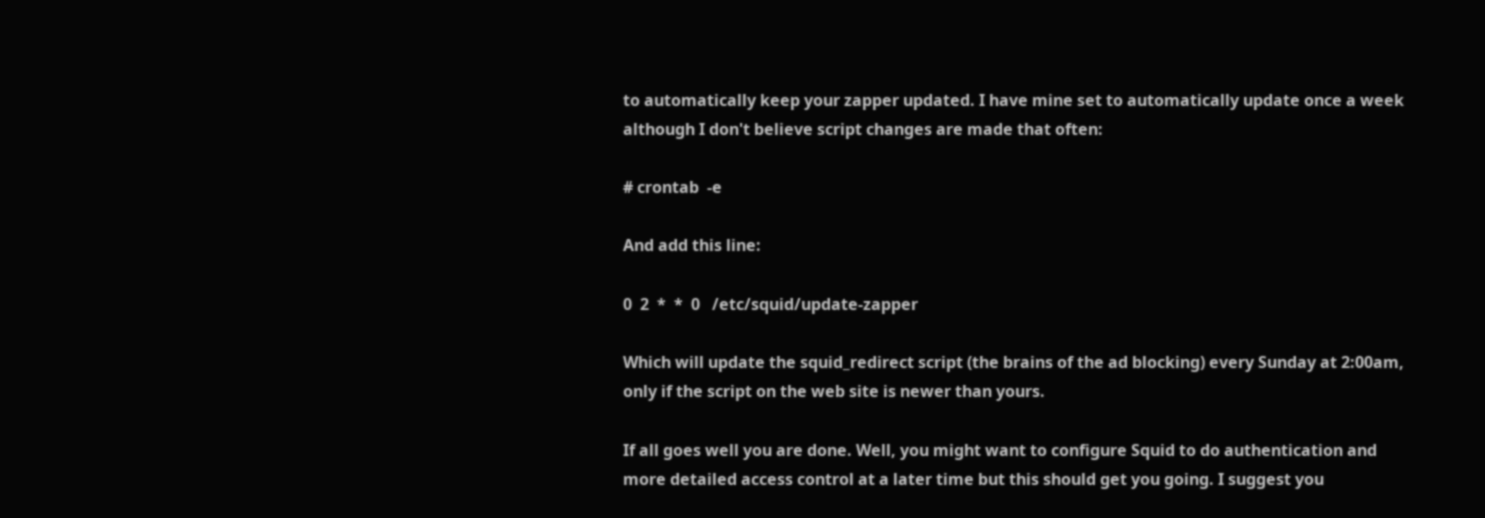to automatically keep your zapper updated. I have mine set to automatically update once a week although I don't believe script changes are made that often:

# crontab  -e

And add this line:

0  2  *  *  0   /etc/squid/update-zapper

Which will update the squid_redirect script (the brains of the ad blocking) every Sunday at 2:00am, only if the script on the web site is newer than yours.

If all goes well you are done. Well, you might want to configure Squid to do authentication and more detailed access control at a later time but this should get you going. I suggest you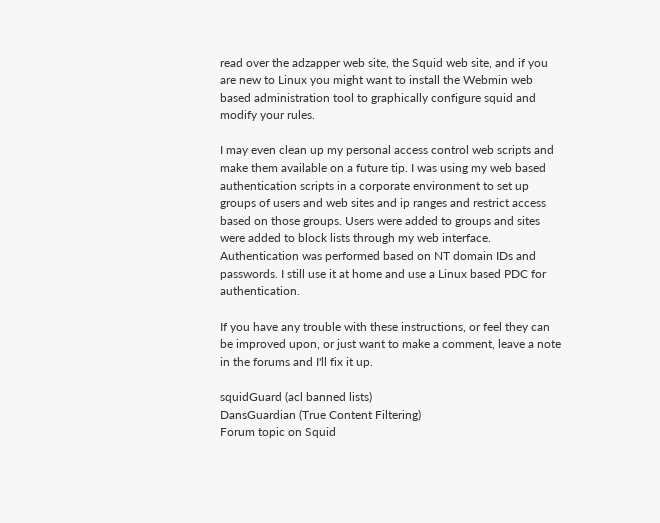read over the adzapper web site, the Squid web site, and if you are new to Linux you might want to install the Webmin web based administration tool to graphically configure squid and modify your rules.

I may even clean up my personal access control web scripts and make them available on a future tip. I was using my web based authentication scripts in a corporate environment to set up groups of users and web sites and ip ranges and restrict access based on those groups. Users were added to groups and sites were added to block lists through my web interface. Authentication was performed based on NT domain IDs and passwords. I still use it at home and use a Linux based PDC for authentication.

If you have any trouble with these instructions, or feel they can be improved upon, or just want to make a comment, leave a note in the forums and I'll fix it up.

squidGuard (acl banned lists)
DansGuardian (True Content Filtering)
Forum topic on Squid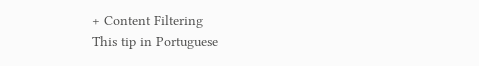+ Content Filtering
This tip in Portuguese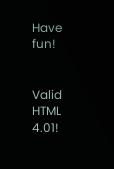Have fun!


Valid HTML 4.01!